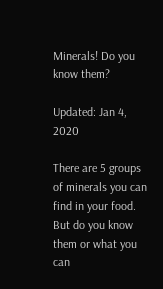Minerals! Do you know them?

Updated: Jan 4, 2020

There are 5 groups of minerals you can find in your food. But do you know them or what you can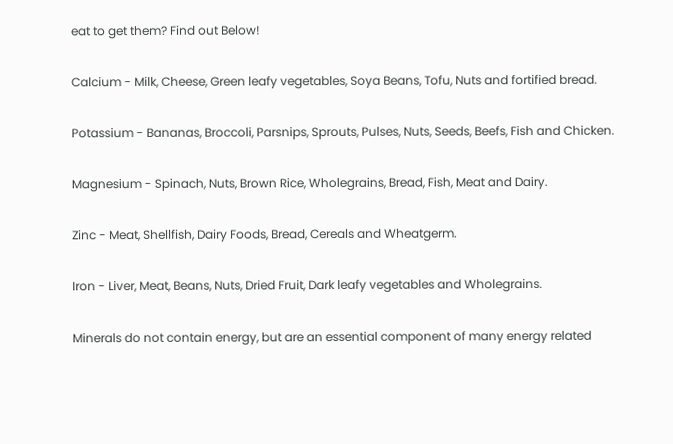eat to get them? Find out Below!

Calcium - Milk, Cheese, Green leafy vegetables, Soya Beans, Tofu, Nuts and fortified bread.

Potassium - Bananas, Broccoli, Parsnips, Sprouts, Pulses, Nuts, Seeds, Beefs, Fish and Chicken.

Magnesium - Spinach, Nuts, Brown Rice, Wholegrains, Bread, Fish, Meat and Dairy.

Zinc - Meat, Shellfish, Dairy Foods, Bread, Cereals and Wheatgerm.

Iron - Liver, Meat, Beans, Nuts, Dried Fruit, Dark leafy vegetables and Wholegrains.

Minerals do not contain energy, but are an essential component of many energy related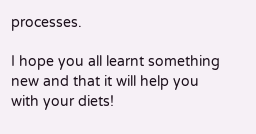processes.

I hope you all learnt something new and that it will help you with your diets!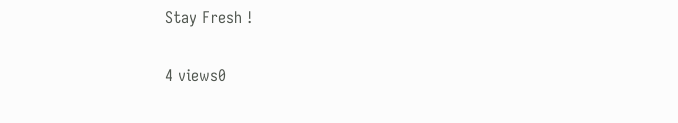Stay Fresh !

4 views0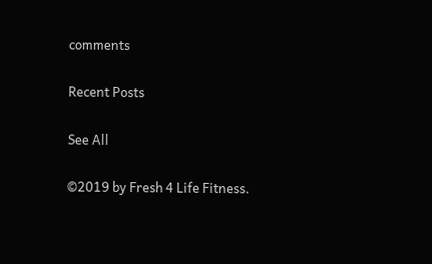comments

Recent Posts

See All

©2019 by Fresh 4 Life Fitness.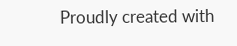Proudly created with